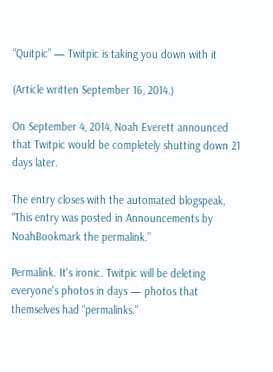“Quitpic” — Twitpic is taking you down with it

(Article written September 16, 2014.)

On September 4, 2014, Noah Everett announced that Twitpic would be completely shutting down 21 days later.

The entry closes with the automated blogspeak, “This entry was posted in Announcements by NoahBookmark the permalink.”

Permalink. It's ironic. Twitpic will be deleting everyone's photos in days — photos that themselves had “permalinks.”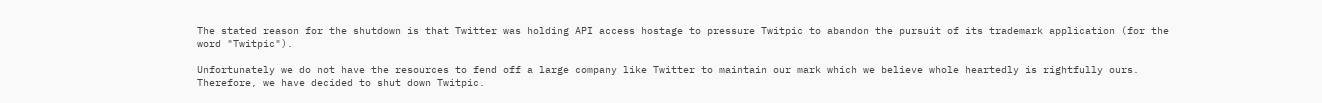The stated reason for the shutdown is that Twitter was holding API access hostage to pressure Twitpic to abandon the pursuit of its trademark application (for the word "Twitpic").

Unfortunately we do not have the resources to fend off a large company like Twitter to maintain our mark which we believe whole heartedly is rightfully ours. Therefore, we have decided to shut down Twitpic.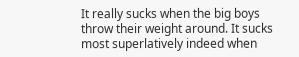It really sucks when the big boys throw their weight around. It sucks most superlatively indeed when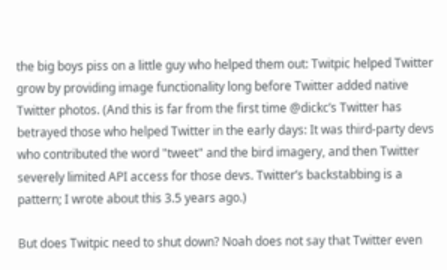the big boys piss on a little guy who helped them out: Twitpic helped Twitter grow by providing image functionality long before Twitter added native Twitter photos. (And this is far from the first time @dickc’s Twitter has betrayed those who helped Twitter in the early days: It was third-party devs who contributed the word "tweet" and the bird imagery, and then Twitter severely limited API access for those devs. Twitter’s backstabbing is a pattern; I wrote about this 3.5 years ago.)

But does Twitpic need to shut down? Noah does not say that Twitter even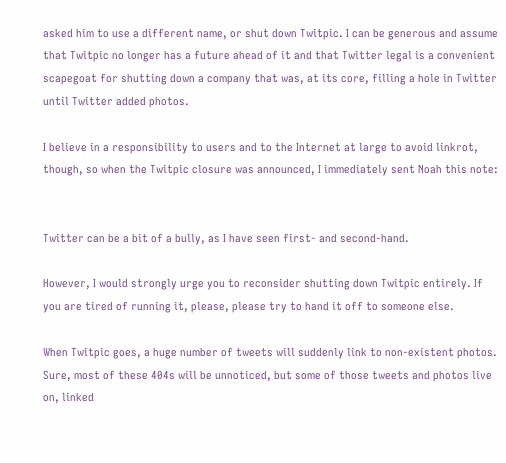asked him to use a different name, or shut down Twitpic. I can be generous and assume that Twitpic no longer has a future ahead of it and that Twitter legal is a convenient scapegoat for shutting down a company that was, at its core, filling a hole in Twitter until Twitter added photos.

I believe in a responsibility to users and to the Internet at large to avoid linkrot, though, so when the Twitpic closure was announced, I immediately sent Noah this note:


Twitter can be a bit of a bully, as I have seen first- and second-hand.

However, I would strongly urge you to reconsider shutting down Twitpic entirely. If you are tired of running it, please, please try to hand it off to someone else.

When Twitpic goes, a huge number of tweets will suddenly link to non-existent photos. Sure, most of these 404s will be unnoticed, but some of those tweets and photos live on, linked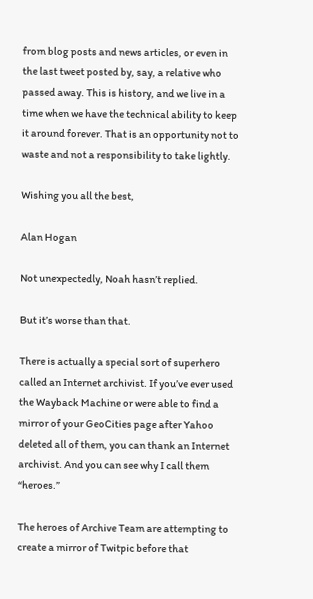from blog posts and news articles, or even in the last tweet posted by, say, a relative who passed away. This is history, and we live in a time when we have the technical ability to keep it around forever. That is an opportunity not to waste and not a responsibility to take lightly.

Wishing you all the best,

Alan Hogan

Not unexpectedly, Noah hasn’t replied.

But it’s worse than that.

There is actually a special sort of superhero called an Internet archivist. If you’ve ever used the Wayback Machine or were able to find a mirror of your GeoCities page after Yahoo deleted all of them, you can thank an Internet archivist. And you can see why I call them “heroes.”

The heroes of Archive Team are attempting to create a mirror of Twitpic before that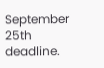September 25th deadline.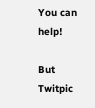You can help!

But Twitpic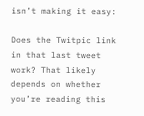isn’t making it easy:

Does the Twitpic link in that last tweet work? That likely depends on whether you’re reading this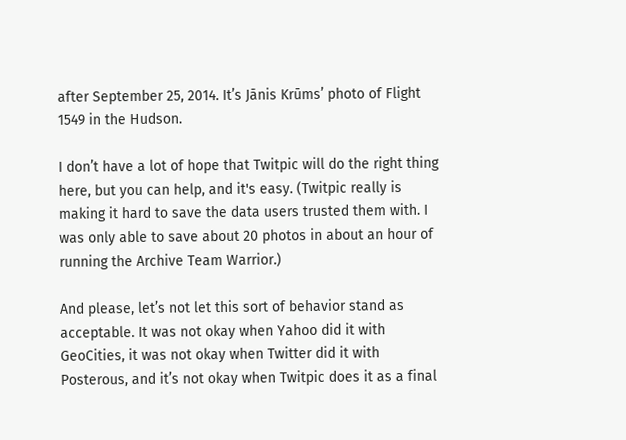after September 25, 2014. It’s Jānis Krūms’ photo of Flight 1549 in the Hudson.

I don’t have a lot of hope that Twitpic will do the right thing here, but you can help, and it's easy. (Twitpic really is making it hard to save the data users trusted them with. I was only able to save about 20 photos in about an hour of running the Archive Team Warrior.)

And please, let’s not let this sort of behavior stand as acceptable. It was not okay when Yahoo did it with GeoCities, it was not okay when Twitter did it with Posterous, and it’s not okay when Twitpic does it as a final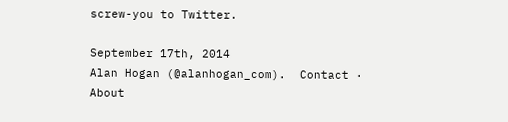screw-you to Twitter.

September 17th, 2014
Alan Hogan (@alanhogan_com).  Contact · About